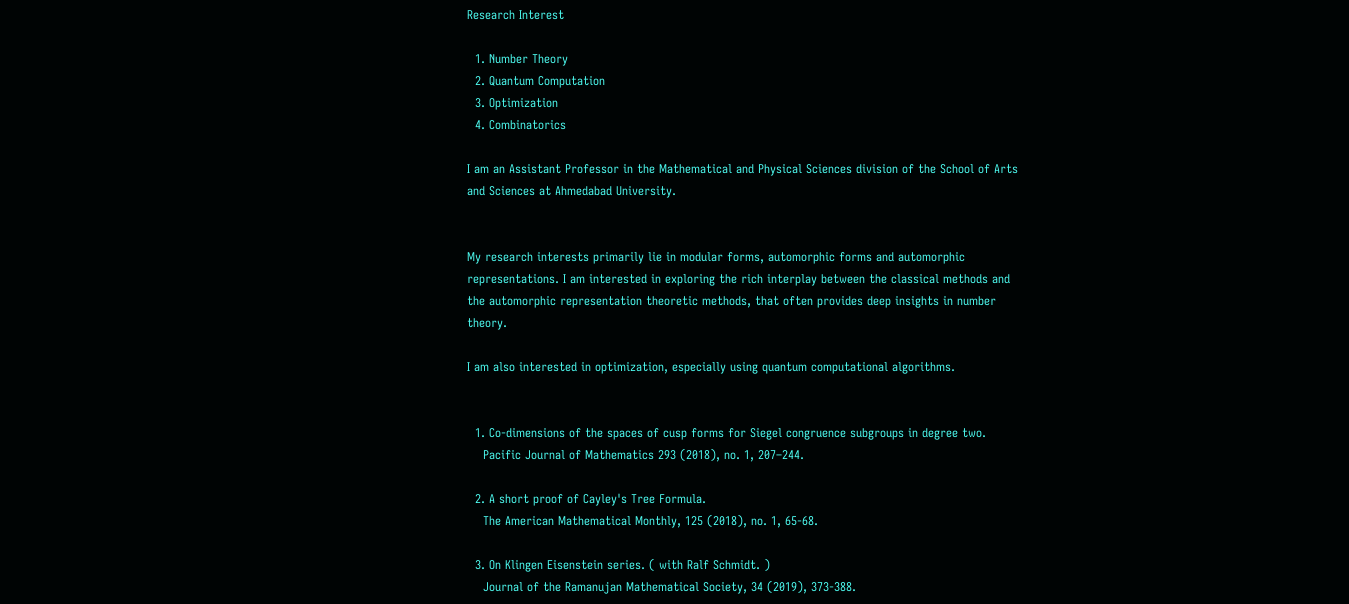Research Interest

  1. Number Theory
  2. Quantum Computation
  3. Optimization
  4. Combinatorics

I am an Assistant Professor in the Mathematical and Physical Sciences division of the School of Arts and Sciences at Ahmedabad University.


My research interests primarily lie in modular forms, automorphic forms and automorphic representations. I am interested in exploring the rich interplay between the classical methods and the automorphic representation theoretic methods, that often provides deep insights in number theory.

I am also interested in optimization, especially using quantum computational algorithms.


  1. Co-dimensions of the spaces of cusp forms for Siegel congruence subgroups in degree two.
    Pacific Journal of Mathematics 293 (2018), no. 1, 207–244.

  2. A short proof of Cayley's Tree Formula.
    The American Mathematical Monthly, 125 (2018), no. 1, 65-68.

  3. On Klingen Eisenstein series. ( with Ralf Schmidt. )
    Journal of the Ramanujan Mathematical Society, 34 (2019), 373-388.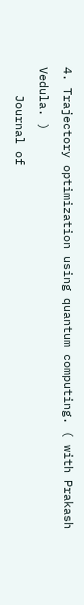4. Trajectory optimization using quantum computing. ( with Prakash Vedula. )
    Journal of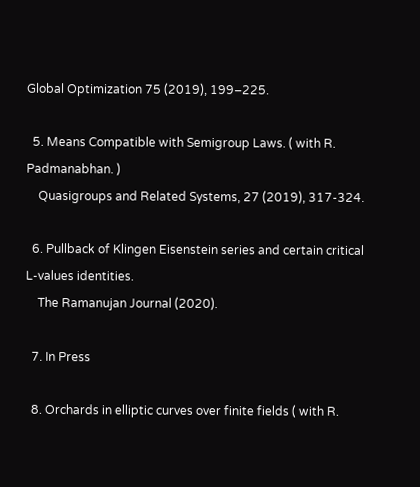Global Optimization 75 (2019), 199–225.

  5. Means Compatible with Semigroup Laws. ( with R. Padmanabhan. )
    Quasigroups and Related Systems, 27 (2019), 317-324.

  6. Pullback of Klingen Eisenstein series and certain critical L-values identities.
    The Ramanujan Journal (2020).

  7. In Press

  8. Orchards in elliptic curves over finite fields ( with R.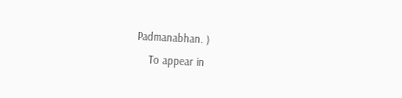Padmanabhan. )
    To appear in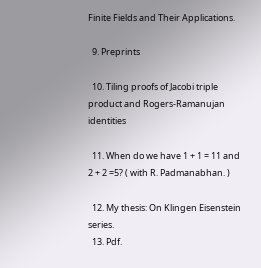Finite Fields and Their Applications.

  9. Preprints

  10. Tiling proofs of Jacobi triple product and Rogers-Ramanujan identities

  11. When do we have 1 + 1 = 11 and 2 + 2 =5? ( with R. Padmanabhan. )

  12. My thesis: On Klingen Eisenstein series.
  13. Pdf.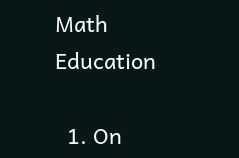Math Education

  1. On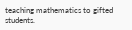teaching mathematics to gifted students.